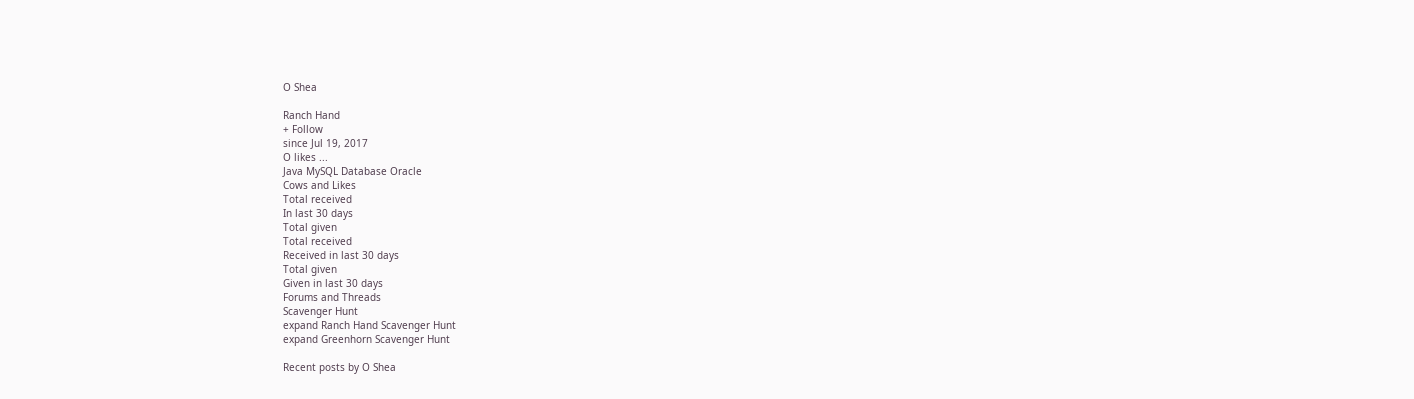O Shea

Ranch Hand
+ Follow
since Jul 19, 2017
O likes ...
Java MySQL Database Oracle
Cows and Likes
Total received
In last 30 days
Total given
Total received
Received in last 30 days
Total given
Given in last 30 days
Forums and Threads
Scavenger Hunt
expand Ranch Hand Scavenger Hunt
expand Greenhorn Scavenger Hunt

Recent posts by O Shea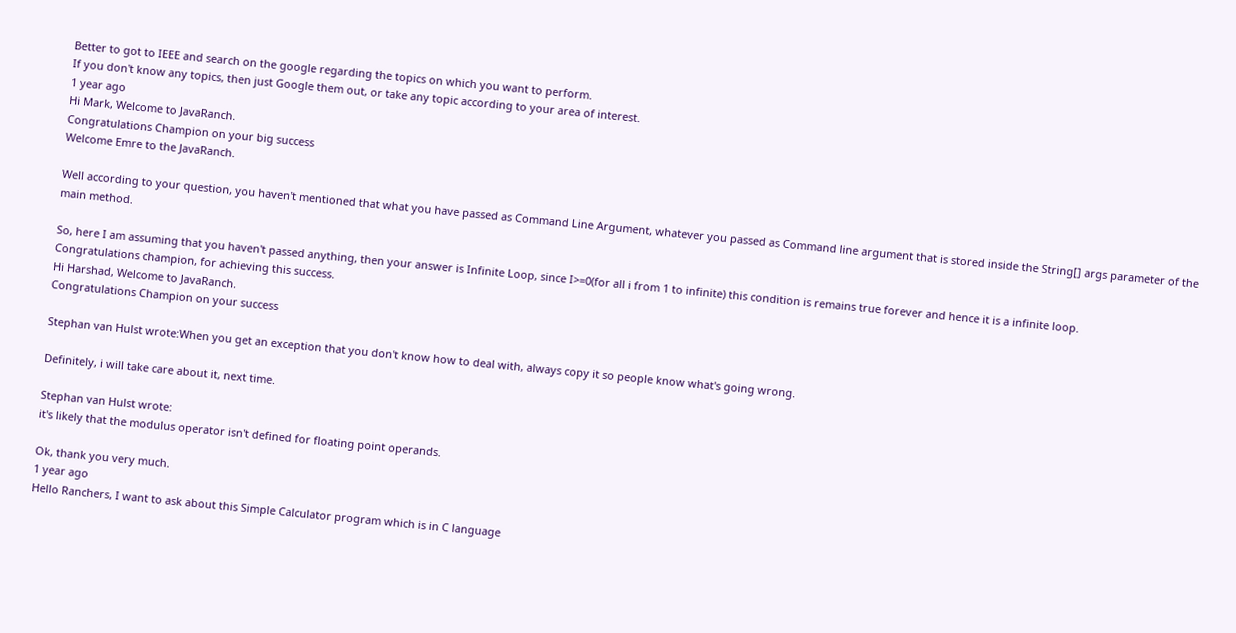Better to got to IEEE and search on the google regarding the topics on which you want to perform.
If you don't know any topics, then just Google them out, or take any topic according to your area of interest.
1 year ago
Hi Mark, Welcome to JavaRanch.
Congratulations Champion on your big success
Welcome Emre to the JavaRanch.

Well according to your question, you haven't mentioned that what you have passed as Command Line Argument, whatever you passed as Command line argument that is stored inside the String[] args parameter of the main method.

So, here I am assuming that you haven't passed anything, then your answer is Infinite Loop, since I>=0(for all i from 1 to infinite) this condition is remains true forever and hence it is a infinite loop.
Congratulations champion, for achieving this success.
Hi Harshad, Welcome to JavaRanch.
Congratulations Champion on your success

Stephan van Hulst wrote:When you get an exception that you don't know how to deal with, always copy it so people know what's going wrong.

Definitely, i will take care about it, next time.

Stephan van Hulst wrote:
it's likely that the modulus operator isn't defined for floating point operands.

Ok, thank you very much.
1 year ago
Hello Ranchers, I want to ask about this Simple Calculator program which is in C language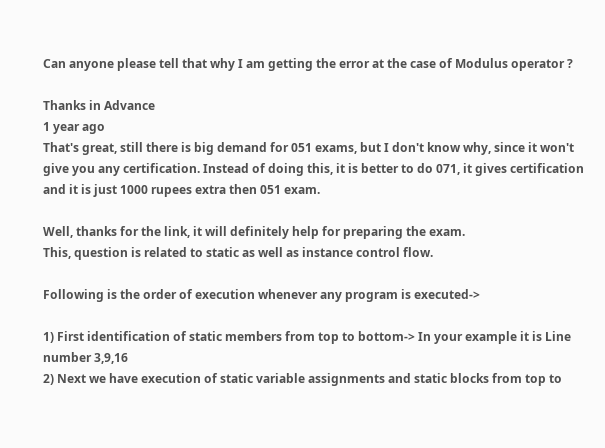Can anyone please tell that why I am getting the error at the case of Modulus operator ?

Thanks in Advance
1 year ago
That's great, still there is big demand for 051 exams, but I don't know why, since it won't give you any certification. Instead of doing this, it is better to do 071, it gives certification and it is just 1000 rupees extra then 051 exam.

Well, thanks for the link, it will definitely help for preparing the exam.
This, question is related to static as well as instance control flow.

Following is the order of execution whenever any program is executed->

1) First identification of static members from top to bottom-> In your example it is Line number 3,9,16
2) Next we have execution of static variable assignments and static blocks from top to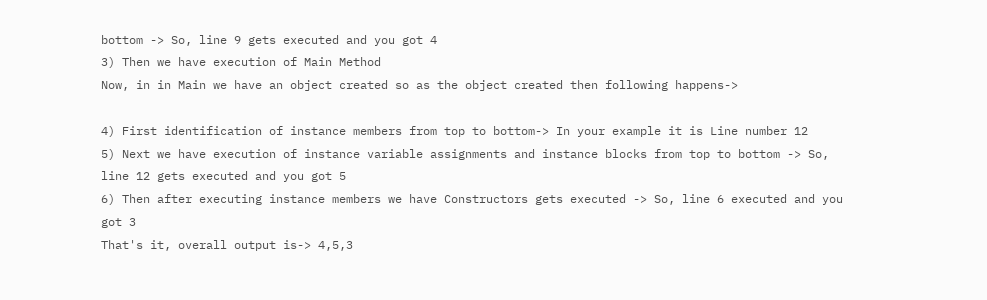bottom -> So, line 9 gets executed and you got 4
3) Then we have execution of Main Method
Now, in in Main we have an object created so as the object created then following happens->

4) First identification of instance members from top to bottom-> In your example it is Line number 12
5) Next we have execution of instance variable assignments and instance blocks from top to bottom -> So, line 12 gets executed and you got 5
6) Then after executing instance members we have Constructors gets executed -> So, line 6 executed and you got 3
That's it, overall output is-> 4,5,3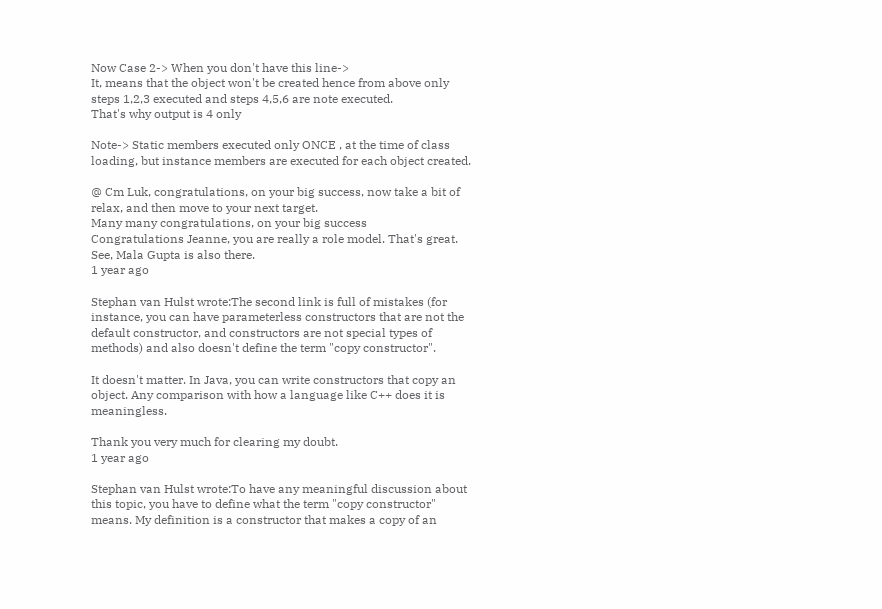Now Case 2-> When you don't have this line->
It, means that the object won't be created hence from above only steps 1,2,3 executed and steps 4,5,6 are note executed.
That's why output is 4 only

Note-> Static members executed only ONCE , at the time of class loading, but instance members are executed for each object created.

@ Cm Luk, congratulations, on your big success, now take a bit of relax, and then move to your next target.
Many many congratulations, on your big success
Congratulations Jeanne, you are really a role model. That's great.
See, Mala Gupta is also there.
1 year ago

Stephan van Hulst wrote:The second link is full of mistakes (for instance, you can have parameterless constructors that are not the default constructor, and constructors are not special types of methods) and also doesn't define the term "copy constructor".

It doesn't matter. In Java, you can write constructors that copy an object. Any comparison with how a language like C++ does it is meaningless.

Thank you very much for clearing my doubt.
1 year ago

Stephan van Hulst wrote:To have any meaningful discussion about this topic, you have to define what the term "copy constructor" means. My definition is a constructor that makes a copy of an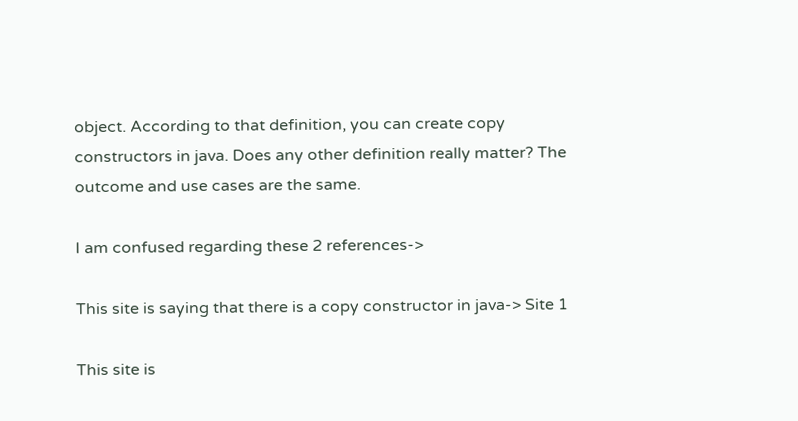object. According to that definition, you can create copy constructors in java. Does any other definition really matter? The outcome and use cases are the same.

I am confused regarding these 2 references->

This site is saying that there is a copy constructor in java-> Site 1

This site is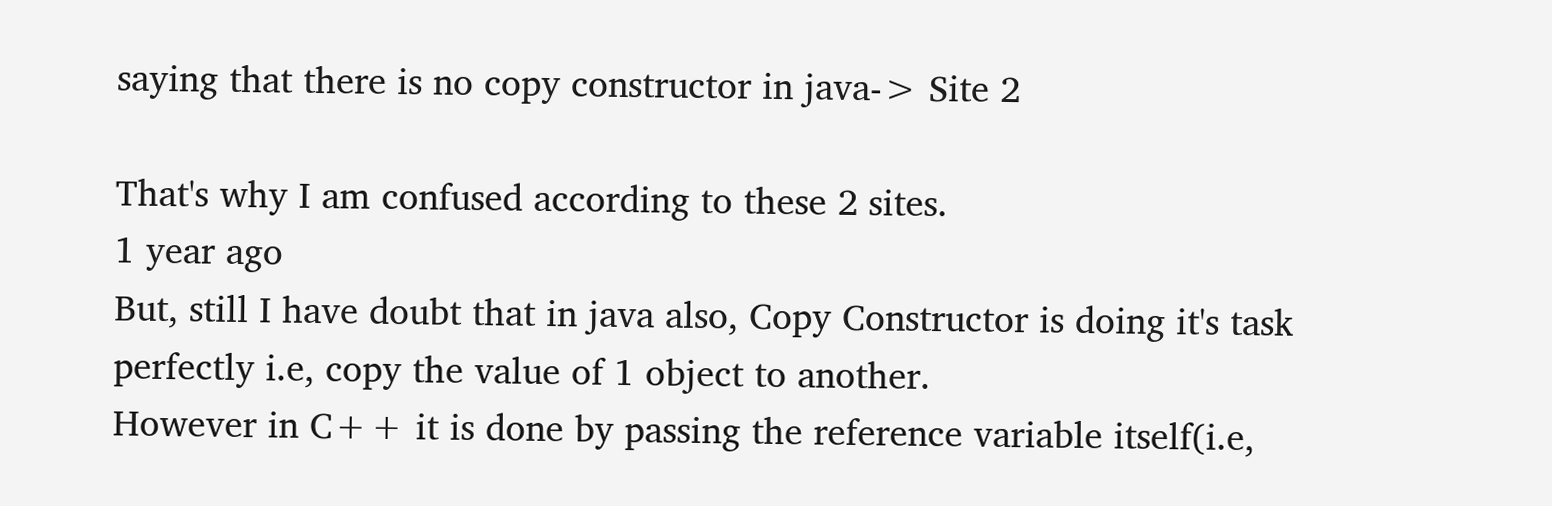saying that there is no copy constructor in java-> Site 2

That's why I am confused according to these 2 sites.
1 year ago
But, still I have doubt that in java also, Copy Constructor is doing it's task perfectly i.e, copy the value of 1 object to another.
However in C++ it is done by passing the reference variable itself(i.e,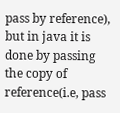pass by reference), but in java it is done by passing the copy of reference(i.e, pass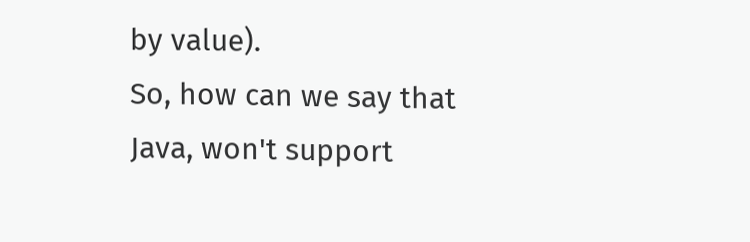by value).
So, how can we say that Java, won't support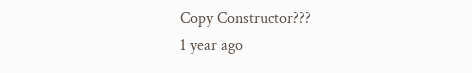Copy Constructor???
1 year ago